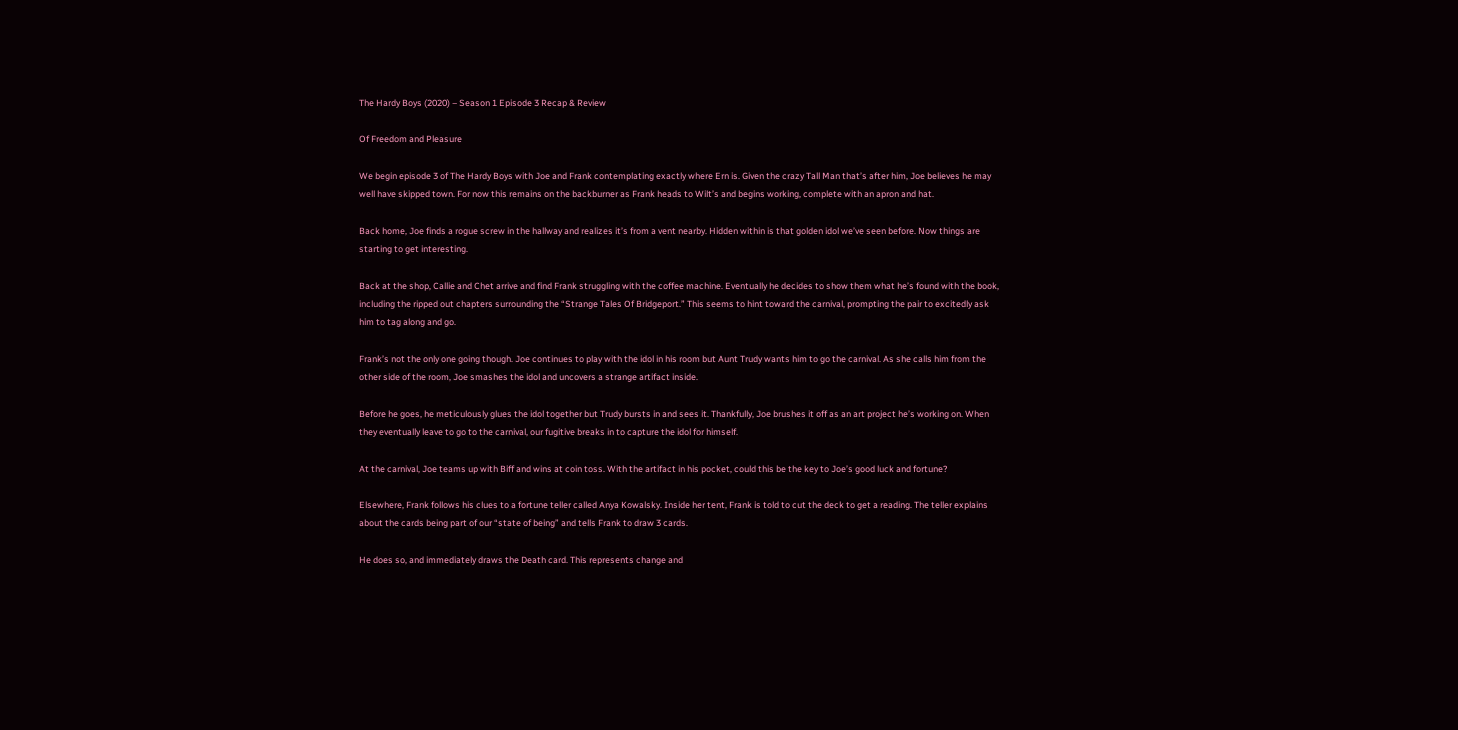The Hardy Boys (2020) – Season 1 Episode 3 Recap & Review

Of Freedom and Pleasure

We begin episode 3 of The Hardy Boys with Joe and Frank contemplating exactly where Ern is. Given the crazy Tall Man that’s after him, Joe believes he may well have skipped town. For now this remains on the backburner as Frank heads to Wilt’s and begins working, complete with an apron and hat.

Back home, Joe finds a rogue screw in the hallway and realizes it’s from a vent nearby. Hidden within is that golden idol we’ve seen before. Now things are starting to get interesting.

Back at the shop, Callie and Chet arrive and find Frank struggling with the coffee machine. Eventually he decides to show them what he’s found with the book, including the ripped out chapters surrounding the “Strange Tales Of Bridgeport.” This seems to hint toward the carnival, prompting the pair to excitedly ask him to tag along and go.

Frank’s not the only one going though. Joe continues to play with the idol in his room but Aunt Trudy wants him to go the carnival. As she calls him from the other side of the room, Joe smashes the idol and uncovers a strange artifact inside.

Before he goes, he meticulously glues the idol together but Trudy bursts in and sees it. Thankfully, Joe brushes it off as an art project he’s working on. When they eventually leave to go to the carnival, our fugitive breaks in to capture the idol for himself.

At the carnival, Joe teams up with Biff and wins at coin toss. With the artifact in his pocket, could this be the key to Joe’s good luck and fortune?

Elsewhere, Frank follows his clues to a fortune teller called Anya Kowalsky. Inside her tent, Frank is told to cut the deck to get a reading. The teller explains about the cards being part of our “state of being” and tells Frank to draw 3 cards.

He does so, and immediately draws the Death card. This represents change and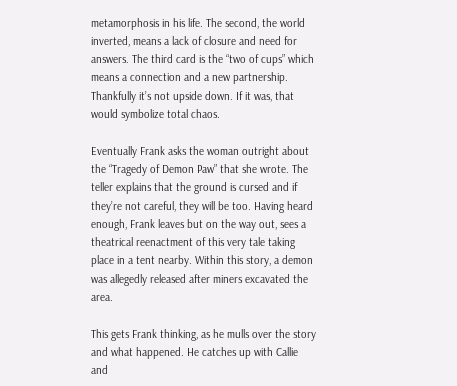metamorphosis in his life. The second, the world inverted, means a lack of closure and need for answers. The third card is the “two of cups” which means a connection and a new partnership. Thankfully it’s not upside down. If it was, that would symbolize total chaos.

Eventually Frank asks the woman outright about the “Tragedy of Demon Paw” that she wrote. The teller explains that the ground is cursed and if they’re not careful, they will be too. Having heard enough, Frank leaves but on the way out, sees a theatrical reenactment of this very tale taking place in a tent nearby. Within this story, a demon was allegedly released after miners excavated the area.

This gets Frank thinking, as he mulls over the story and what happened. He catches up with Callie and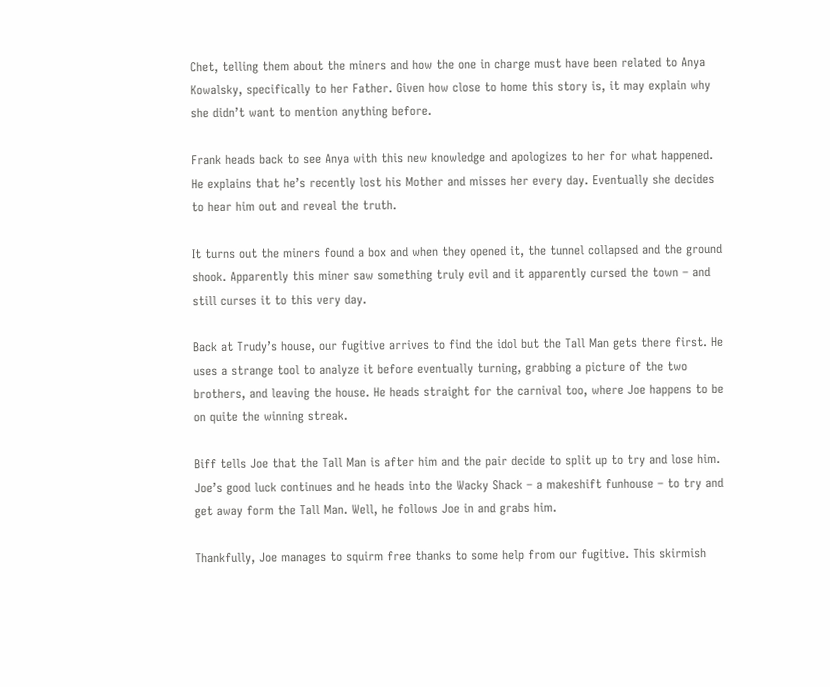Chet, telling them about the miners and how the one in charge must have been related to Anya Kowalsky, specifically to her Father. Given how close to home this story is, it may explain why she didn’t want to mention anything before.

Frank heads back to see Anya with this new knowledge and apologizes to her for what happened. He explains that he’s recently lost his Mother and misses her every day. Eventually she decides to hear him out and reveal the truth.

It turns out the miners found a box and when they opened it, the tunnel collapsed and the ground shook. Apparently this miner saw something truly evil and it apparently cursed the town – and still curses it to this very day.

Back at Trudy’s house, our fugitive arrives to find the idol but the Tall Man gets there first. He uses a strange tool to analyze it before eventually turning, grabbing a picture of the two brothers, and leaving the house. He heads straight for the carnival too, where Joe happens to be on quite the winning streak.

Biff tells Joe that the Tall Man is after him and the pair decide to split up to try and lose him. Joe’s good luck continues and he heads into the Wacky Shack – a makeshift funhouse – to try and get away form the Tall Man. Well, he follows Joe in and grabs him.

Thankfully, Joe manages to squirm free thanks to some help from our fugitive. This skirmish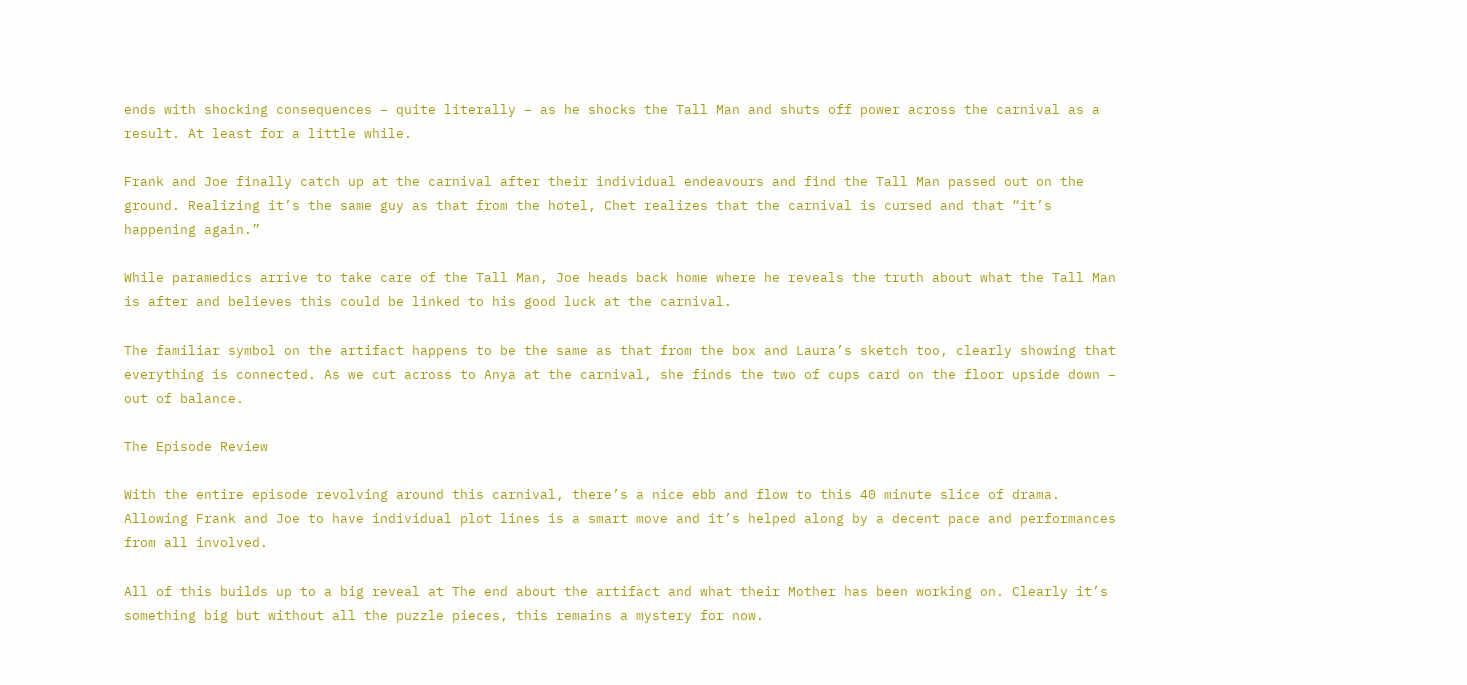ends with shocking consequences – quite literally – as he shocks the Tall Man and shuts off power across the carnival as a result. At least for a little while.

Frank and Joe finally catch up at the carnival after their individual endeavours and find the Tall Man passed out on the ground. Realizing it’s the same guy as that from the hotel, Chet realizes that the carnival is cursed and that “it’s happening again.”

While paramedics arrive to take care of the Tall Man, Joe heads back home where he reveals the truth about what the Tall Man is after and believes this could be linked to his good luck at the carnival.

The familiar symbol on the artifact happens to be the same as that from the box and Laura’s sketch too, clearly showing that everything is connected. As we cut across to Anya at the carnival, she finds the two of cups card on the floor upside down – out of balance.

The Episode Review

With the entire episode revolving around this carnival, there’s a nice ebb and flow to this 40 minute slice of drama. Allowing Frank and Joe to have individual plot lines is a smart move and it’s helped along by a decent pace and performances from all involved.

All of this builds up to a big reveal at The end about the artifact and what their Mother has been working on. Clearly it’s something big but without all the puzzle pieces, this remains a mystery for now.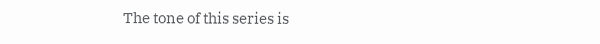The tone of this series is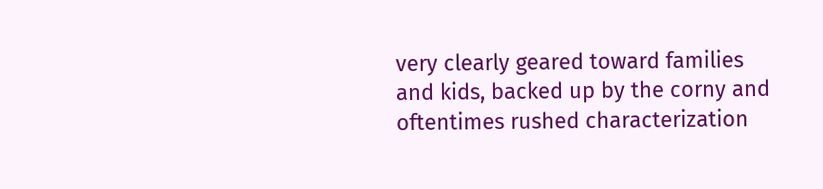very clearly geared toward families and kids, backed up by the corny and oftentimes rushed characterization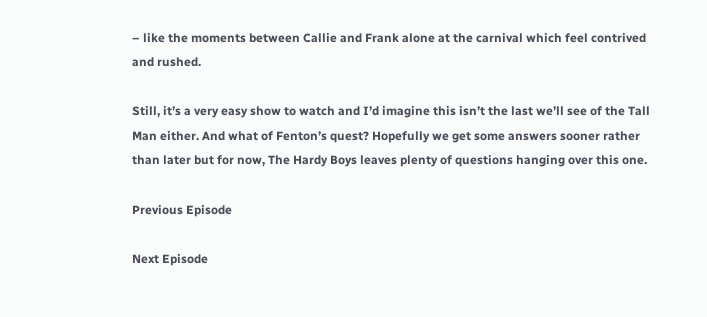– like the moments between Callie and Frank alone at the carnival which feel contrived and rushed.

Still, it’s a very easy show to watch and I’d imagine this isn’t the last we’ll see of the Tall Man either. And what of Fenton’s quest? Hopefully we get some answers sooner rather than later but for now, The Hardy Boys leaves plenty of questions hanging over this one.

Previous Episode

Next Episode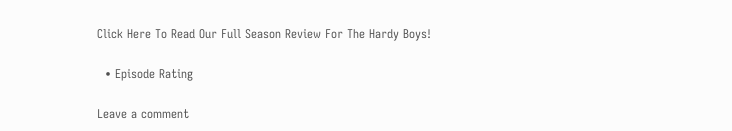Click Here To Read Our Full Season Review For The Hardy Boys!

  • Episode Rating

Leave a comment